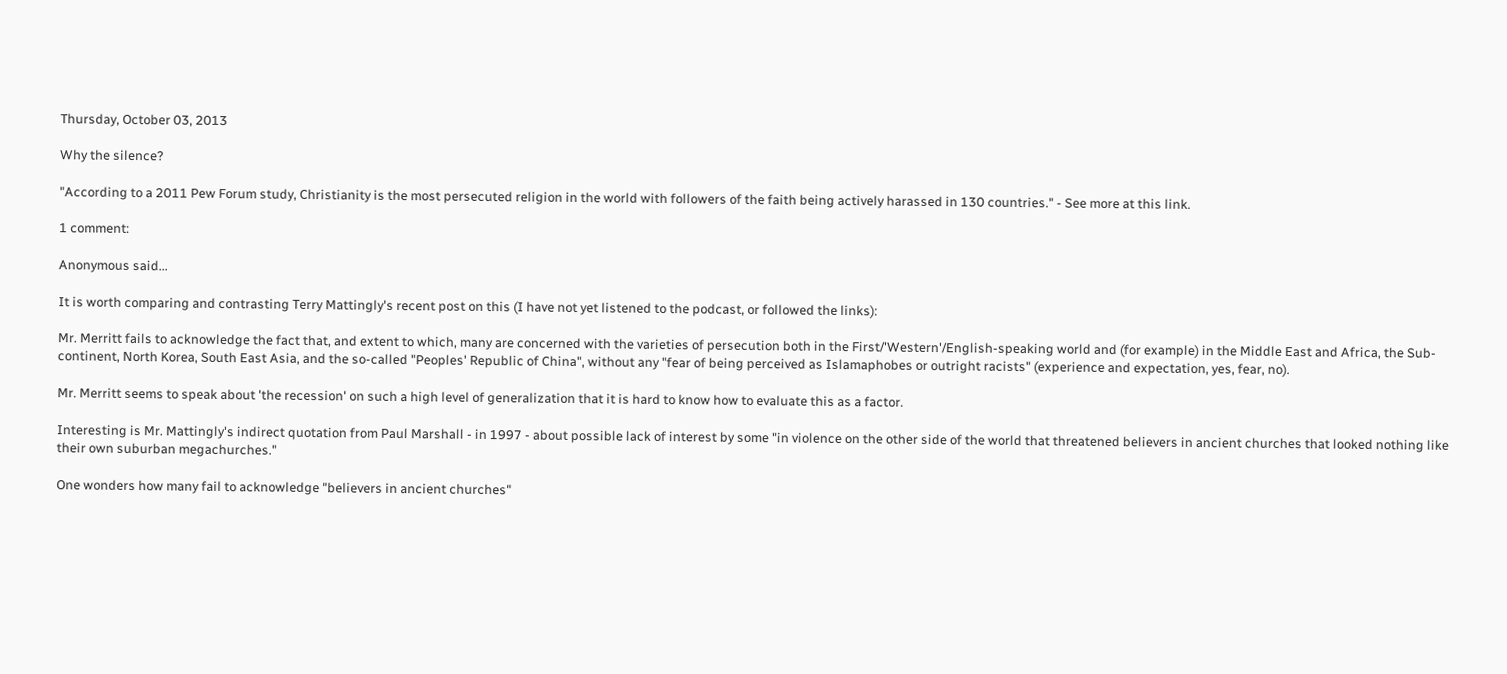Thursday, October 03, 2013

Why the silence?

"According to a 2011 Pew Forum study, Christianity is the most persecuted religion in the world with followers of the faith being actively harassed in 130 countries." - See more at this link.

1 comment:

Anonymous said...

It is worth comparing and contrasting Terry Mattingly's recent post on this (I have not yet listened to the podcast, or followed the links):

Mr. Merritt fails to acknowledge the fact that, and extent to which, many are concerned with the varieties of persecution both in the First/'Western'/English-speaking world and (for example) in the Middle East and Africa, the Sub-continent, North Korea, South East Asia, and the so-called "Peoples' Republic of China", without any "fear of being perceived as Islamaphobes or outright racists" (experience and expectation, yes, fear, no).

Mr. Merritt seems to speak about 'the recession' on such a high level of generalization that it is hard to know how to evaluate this as a factor.

Interesting is Mr. Mattingly's indirect quotation from Paul Marshall - in 1997 - about possible lack of interest by some "in violence on the other side of the world that threatened believers in ancient churches that looked nothing like their own suburban megachurches."

One wonders how many fail to acknowledge "believers in ancient churches"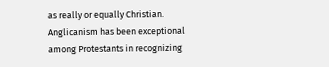as really or equally Christian. Anglicanism has been exceptional among Protestants in recognizing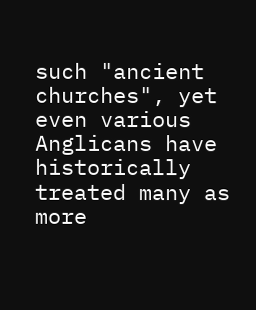such "ancient churches", yet even various Anglicans have historically treated many as more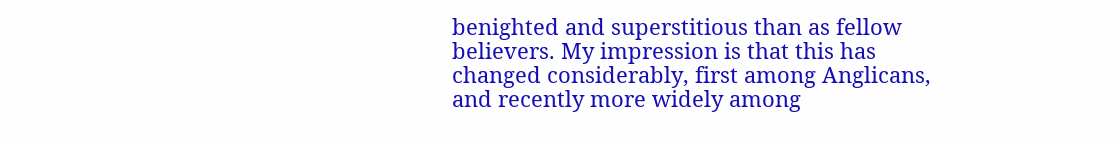benighted and superstitious than as fellow believers. My impression is that this has changed considerably, first among Anglicans, and recently more widely among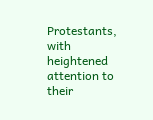Protestants, with heightened attention to their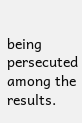being persecuted among the results.